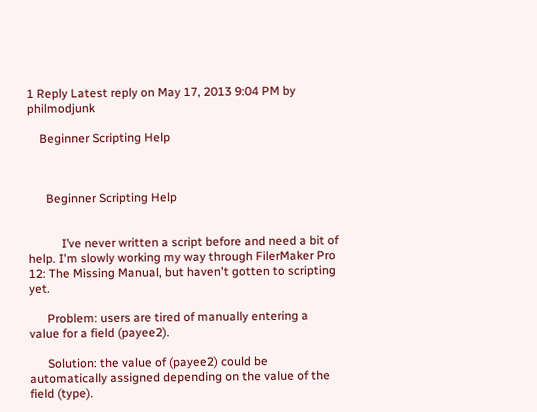1 Reply Latest reply on May 17, 2013 9:04 PM by philmodjunk

    Beginner Scripting Help



      Beginner Scripting Help


           I’ve never written a script before and need a bit of help. I'm slowly working my way through FilerMaker Pro 12: The Missing Manual, but haven't gotten to scripting yet.

      Problem: users are tired of manually entering a value for a field (payee2).

      Solution: the value of (payee2) could be automatically assigned depending on the value of the field (type).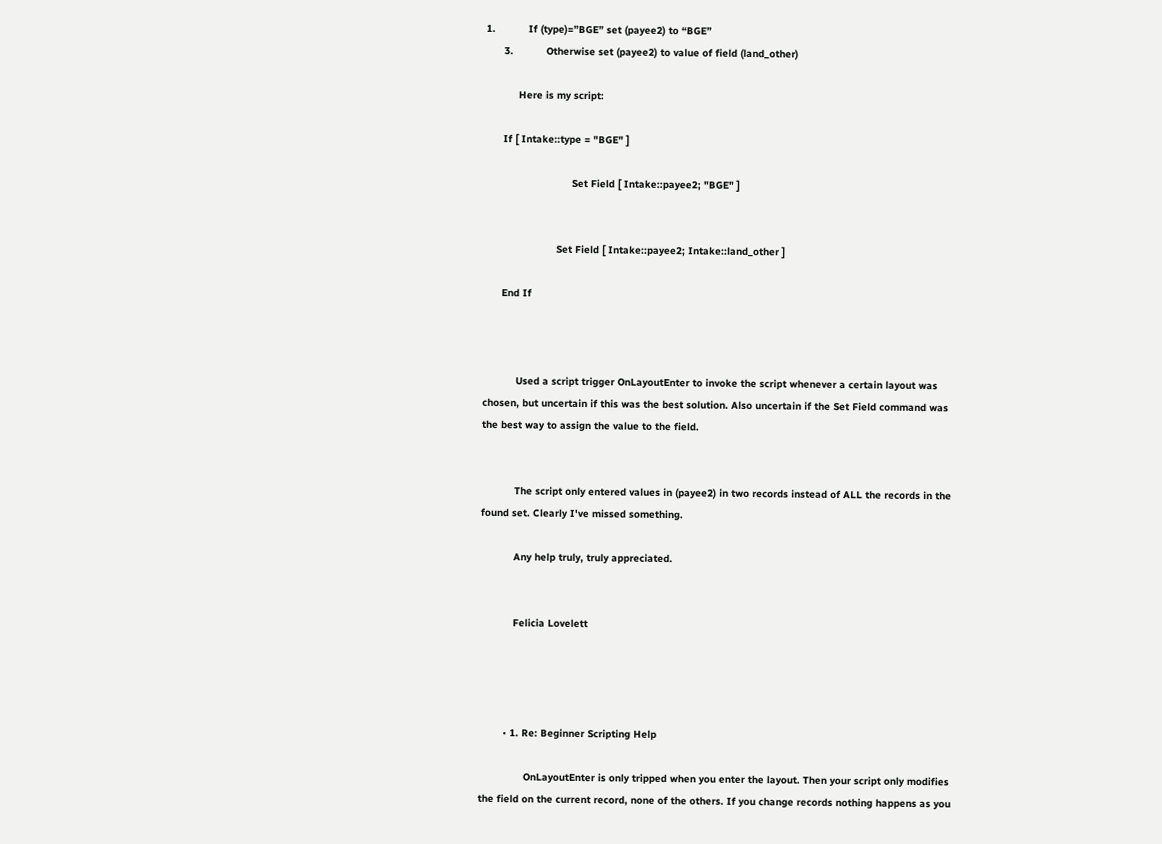1.           If (type)=”BGE” set (payee2) to “BGE”
      3.           Otherwise set (payee2) to value of field (land_other)

           Here is my script:

      If [ Intake::type = "BGE" ]

                             Set Field [ Intake::payee2; "BGE" ]


                        Set Field [ Intake::payee2; Intake::land_other ]

      End If



           Used a script trigger OnLayoutEnter to invoke the script whenever a certain layout was chosen, but uncertain if this was the best solution. Also uncertain if the Set Field command was the best way to assign the value to the field.


           The script only entered values in (payee2) in two records instead of ALL the records in the found set. Clearly I've missed something.

           Any help truly, truly appreciated.


           Felicia Lovelett




        • 1. Re: Beginner Scripting Help

               OnLayoutEnter is only tripped when you enter the layout. Then your script only modifies the field on the current record, none of the others. If you change records nothing happens as you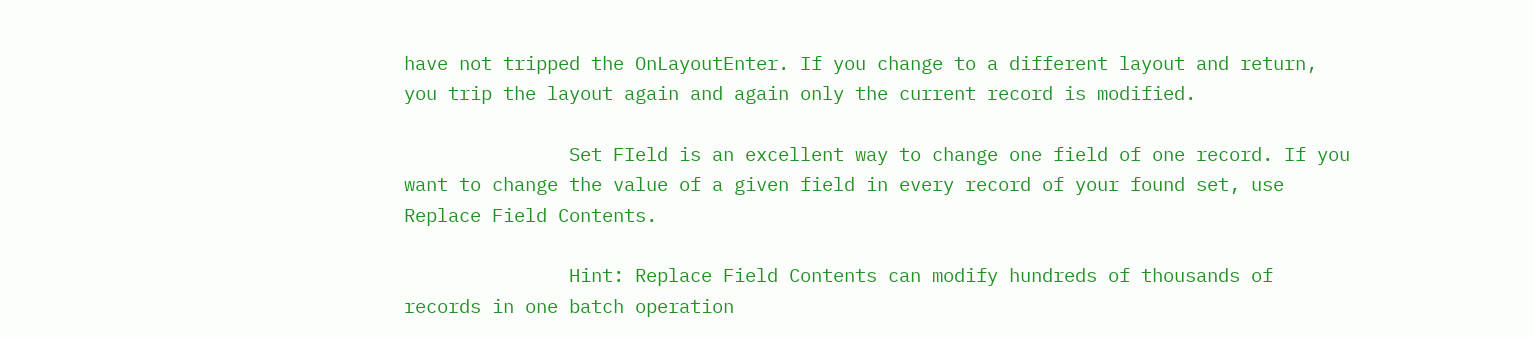have not tripped the OnLayoutEnter. If you change to a different layout and return, you trip the layout again and again only the current record is modified.

               Set FIeld is an excellent way to change one field of one record. If you want to change the value of a given field in every record of your found set, use Replace Field Contents.

               Hint: Replace Field Contents can modify hundreds of thousands of records in one batch operation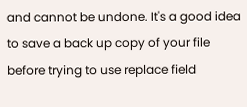and cannot be undone. It's a good idea to save a back up copy of your file before trying to use replace field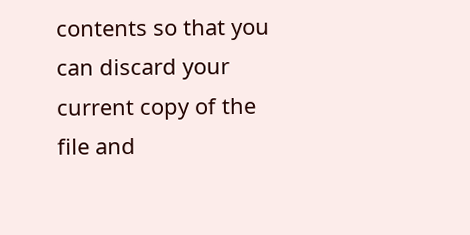contents so that you can discard your current copy of the file and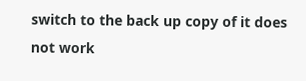switch to the back up copy of it does not work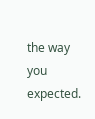the way you expected.